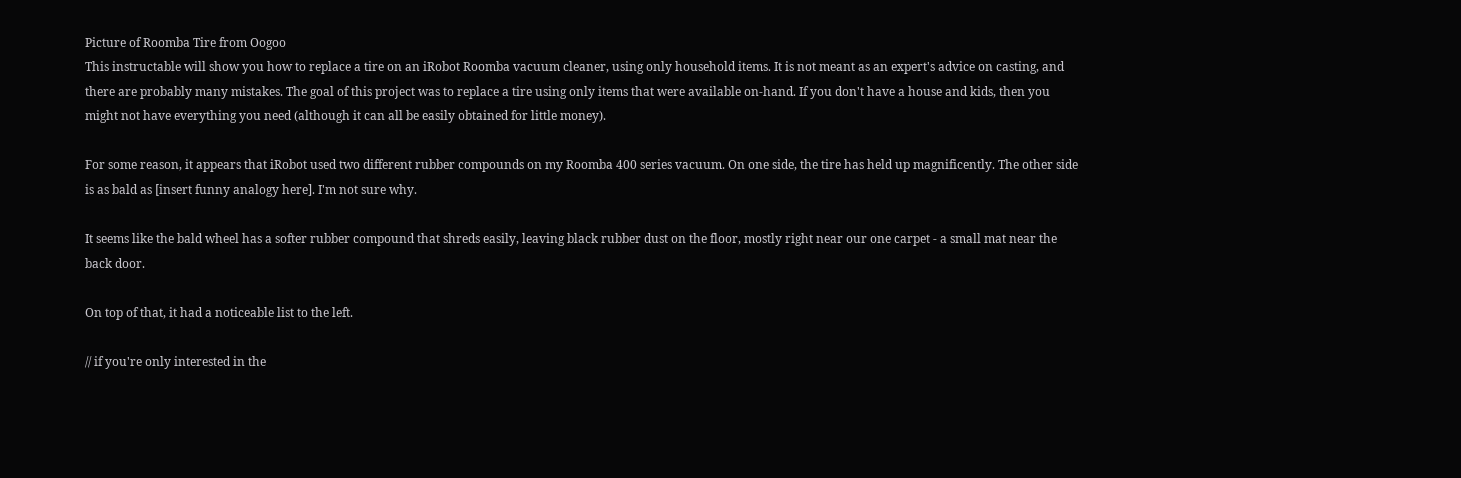Picture of Roomba Tire from Oogoo
This instructable will show you how to replace a tire on an iRobot Roomba vacuum cleaner, using only household items. It is not meant as an expert's advice on casting, and there are probably many mistakes. The goal of this project was to replace a tire using only items that were available on-hand. If you don't have a house and kids, then you might not have everything you need (although it can all be easily obtained for little money).

For some reason, it appears that iRobot used two different rubber compounds on my Roomba 400 series vacuum. On one side, the tire has held up magnificently. The other side is as bald as [insert funny analogy here]. I'm not sure why.

It seems like the bald wheel has a softer rubber compound that shreds easily, leaving black rubber dust on the floor, mostly right near our one carpet - a small mat near the back door.

On top of that, it had a noticeable list to the left.

// if you're only interested in the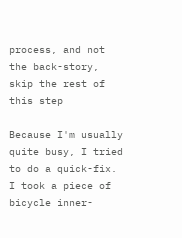process, and not the back-story, skip the rest of this step

Because I'm usually quite busy, I tried to do a quick-fix. I took a piece of bicycle inner-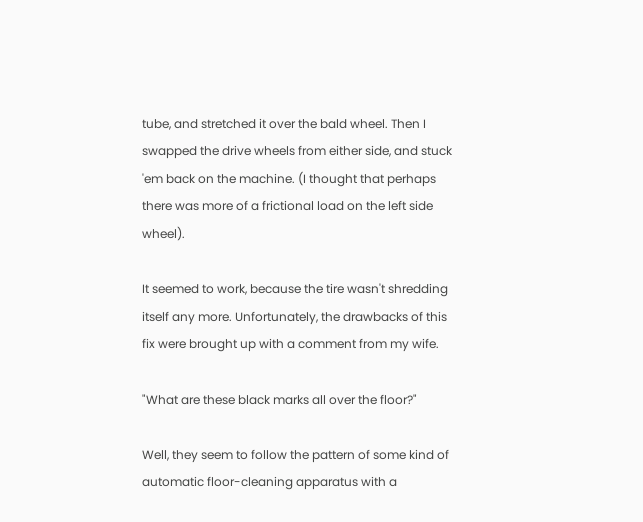tube, and stretched it over the bald wheel. Then I swapped the drive wheels from either side, and stuck 'em back on the machine. (I thought that perhaps there was more of a frictional load on the left side wheel).

It seemed to work, because the tire wasn't shredding itself any more. Unfortunately, the drawbacks of this fix were brought up with a comment from my wife.

"What are these black marks all over the floor?"

Well, they seem to follow the pattern of some kind of automatic floor-cleaning apparatus with a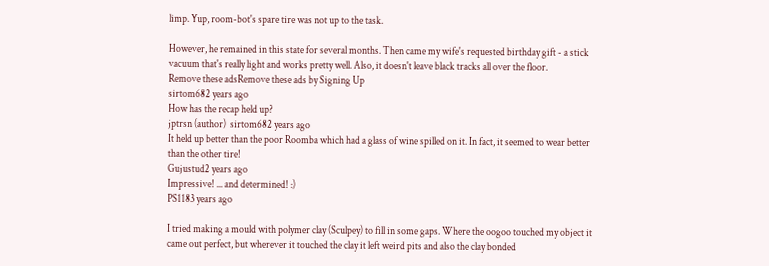limp. Yup, room-bot's spare tire was not up to the task.

However, he remained in this state for several months. Then came my wife's requested birthday gift - a stick vacuum that's really light and works pretty well. Also, it doesn't leave black tracks all over the floor.
Remove these adsRemove these ads by Signing Up
sirtom682 years ago
How has the recap held up?
jptrsn (author)  sirtom682 years ago
It held up better than the poor Roomba which had a glass of wine spilled on it. In fact, it seemed to wear better than the other tire!
Gujustud2 years ago
Impressive! ... and determined! :)
PS1183 years ago

I tried making a mould with polymer clay (Sculpey) to fill in some gaps. Where the oogoo touched my object it came out perfect, but wherever it touched the clay it left weird pits and also the clay bonded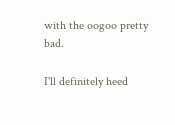with the oogoo pretty bad.

I'll definitely heed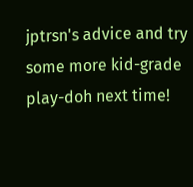jptrsn's advice and try some more kid-grade play-doh next time!